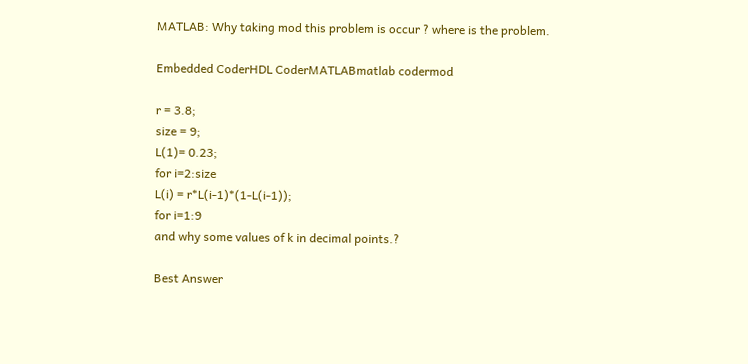MATLAB: Why taking mod this problem is occur ? where is the problem.

Embedded CoderHDL CoderMATLABmatlab codermod

r = 3.8;
size = 9;
L(1)= 0.23;
for i=2:size
L(i) = r*L(i-1)*(1-L(i-1));
for i=1:9
and why some values of k in decimal points.?

Best Answer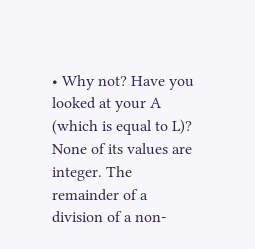• Why not? Have you looked at your A (which is equal to L)? None of its values are integer. The remainder of a division of a non-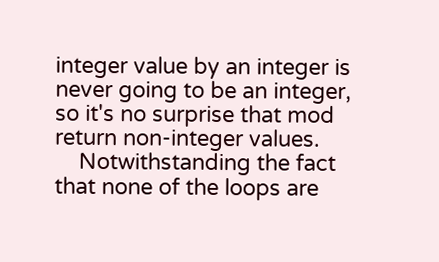integer value by an integer is never going to be an integer, so it's no surprise that mod return non-integer values.
    Notwithstanding the fact that none of the loops are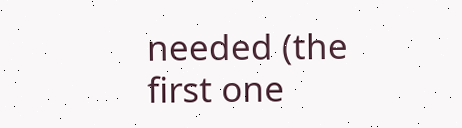needed (the first one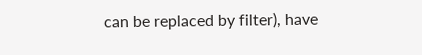can be replaced by filter), have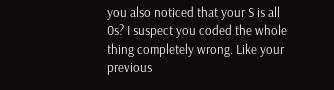you also noticed that your S is all 0s? I suspect you coded the whole thing completely wrong. Like your previous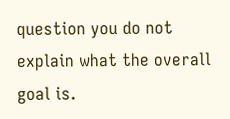question you do not explain what the overall goal is.